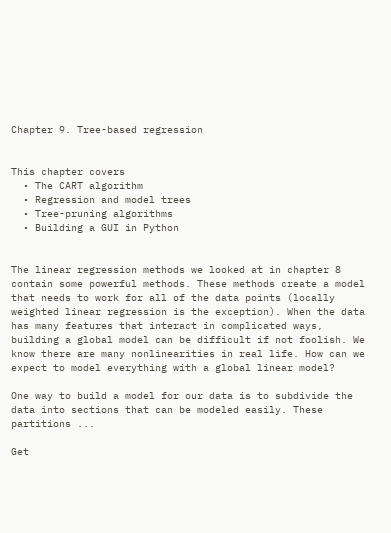Chapter 9. Tree-based regression


This chapter covers
  • The CART algorithm
  • Regression and model trees
  • Tree-pruning algorithms
  • Building a GUI in Python


The linear regression methods we looked at in chapter 8 contain some powerful methods. These methods create a model that needs to work for all of the data points (locally weighted linear regression is the exception). When the data has many features that interact in complicated ways, building a global model can be difficult if not foolish. We know there are many nonlinearities in real life. How can we expect to model everything with a global linear model?

One way to build a model for our data is to subdivide the data into sections that can be modeled easily. These partitions ...

Get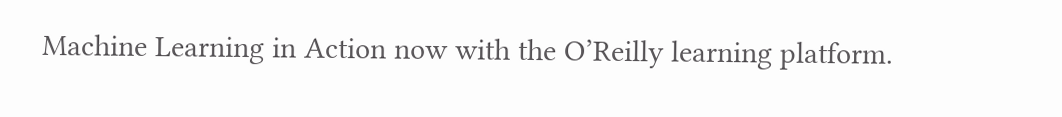Machine Learning in Action now with the O’Reilly learning platform.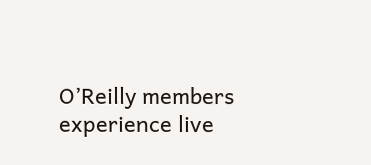O’Reilly members experience live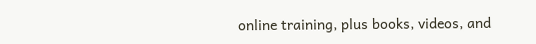online training, plus books, videos, and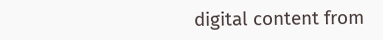digital content from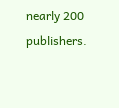nearly 200 publishers.